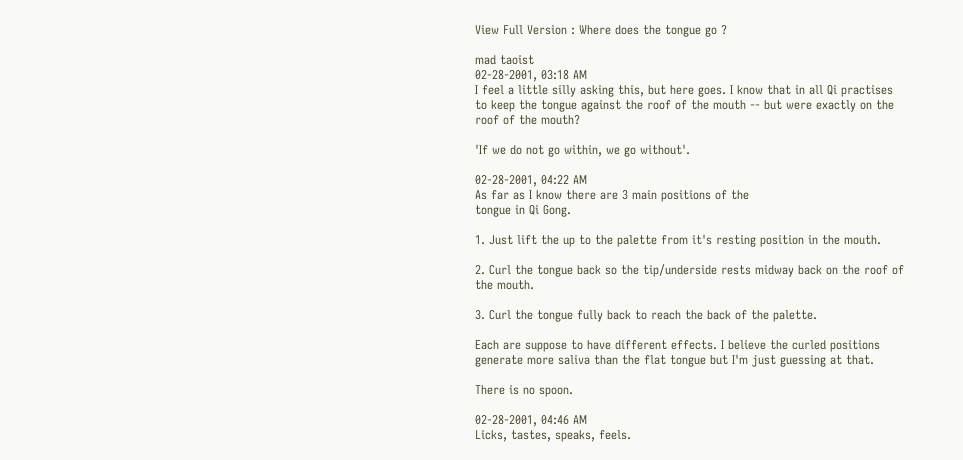View Full Version : Where does the tongue go ?

mad taoist
02-28-2001, 03:18 AM
I feel a little silly asking this, but here goes. I know that in all Qi practises to keep the tongue against the roof of the mouth -- but were exactly on the roof of the mouth?

'If we do not go within, we go without'.

02-28-2001, 04:22 AM
As far as I know there are 3 main positions of the
tongue in Qi Gong.

1. Just lift the up to the palette from it's resting position in the mouth.

2. Curl the tongue back so the tip/underside rests midway back on the roof of the mouth.

3. Curl the tongue fully back to reach the back of the palette.

Each are suppose to have different effects. I believe the curled positions generate more saliva than the flat tongue but I'm just guessing at that.

There is no spoon.

02-28-2001, 04:46 AM
Licks, tastes, speaks, feels.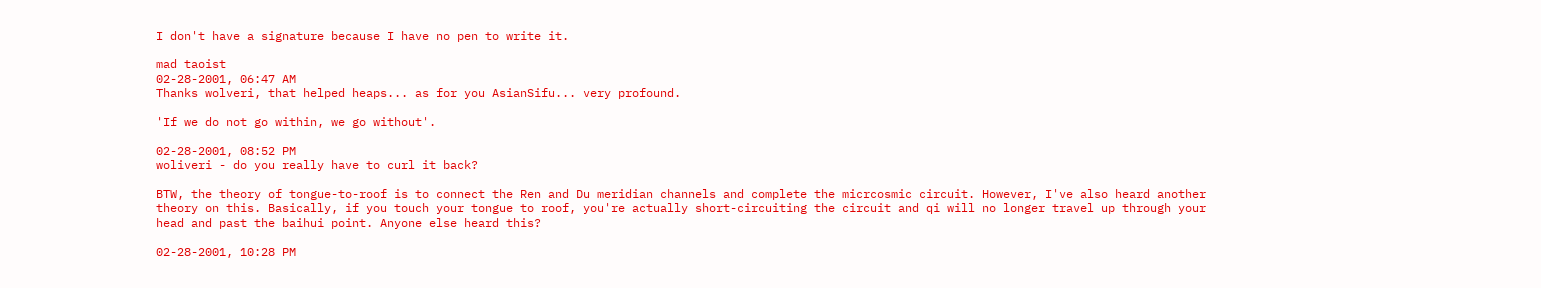I don't have a signature because I have no pen to write it.

mad taoist
02-28-2001, 06:47 AM
Thanks wolveri, that helped heaps... as for you AsianSifu... very profound.

'If we do not go within, we go without'.

02-28-2001, 08:52 PM
woliveri - do you really have to curl it back?

BTW, the theory of tongue-to-roof is to connect the Ren and Du meridian channels and complete the micrcosmic circuit. However, I've also heard another theory on this. Basically, if you touch your tongue to roof, you're actually short-circuiting the circuit and qi will no longer travel up through your head and past the baihui point. Anyone else heard this?

02-28-2001, 10:28 PM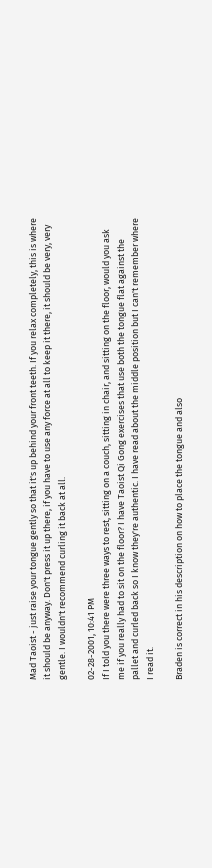Mad Taoist - just raise your tongue gently so that it's up behind your front teeth. If you relax completely, this is where it should be anyway. Don't press it up there, if you have to use any force at all to keep it there, it should be very, very gentle. I wouldn't recommend curling it back at all.

02-28-2001, 10:41 PM
If I told you there were three ways to rest, sitting on a couch, sitting in chair, and sitting on the floor, would you ask me if you really had to sit on the floor? I have Taoist Qi Gong exercises that use both the tongue flat against the pallet and curled back so I know they're authentic. I have read about the middle position but I can't remember where I read it.

Braden is correct in his description on how to place the tongue and also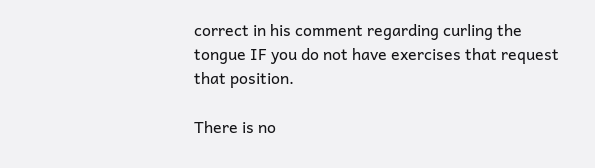correct in his comment regarding curling the tongue IF you do not have exercises that request that position.

There is no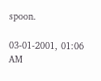spoon.

03-01-2001, 01:06 AM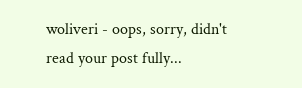woliveri - oops, sorry, didn't read your post fully...